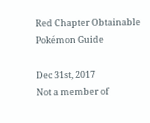Red Chapter Obtainable Pokémon Guide

Dec 31st, 2017
Not a member of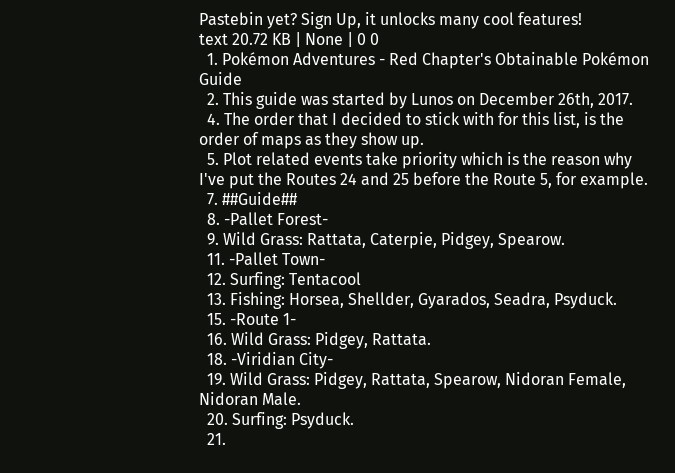Pastebin yet? Sign Up, it unlocks many cool features!
text 20.72 KB | None | 0 0
  1. Pokémon Adventures - Red Chapter's Obtainable Pokémon Guide
  2. This guide was started by Lunos on December 26th, 2017.
  4. The order that I decided to stick with for this list, is the order of maps as they show up.
  5. Plot related events take priority which is the reason why I've put the Routes 24 and 25 before the Route 5, for example.
  7. ##Guide##
  8. -Pallet Forest-
  9. Wild Grass: Rattata, Caterpie, Pidgey, Spearow.
  11. -Pallet Town-
  12. Surfing: Tentacool
  13. Fishing: Horsea, Shellder, Gyarados, Seadra, Psyduck.
  15. -Route 1-
  16. Wild Grass: Pidgey, Rattata.
  18. -Viridian City-
  19. Wild Grass: Pidgey, Rattata, Spearow, Nidoran Female, Nidoran Male.
  20. Surfing: Psyduck.
  21.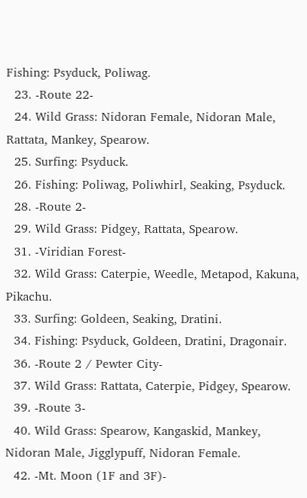Fishing: Psyduck, Poliwag.
  23. -Route 22-
  24. Wild Grass: Nidoran Female, Nidoran Male, Rattata, Mankey, Spearow.
  25. Surfing: Psyduck.
  26. Fishing: Poliwag, Poliwhirl, Seaking, Psyduck.
  28. -Route 2-
  29. Wild Grass: Pidgey, Rattata, Spearow.
  31. -Viridian Forest-
  32. Wild Grass: Caterpie, Weedle, Metapod, Kakuna, Pikachu.
  33. Surfing: Goldeen, Seaking, Dratini.
  34. Fishing: Psyduck, Goldeen, Dratini, Dragonair.
  36. -Route 2 / Pewter City-
  37. Wild Grass: Rattata, Caterpie, Pidgey, Spearow.
  39. -Route 3-
  40. Wild Grass: Spearow, Kangaskid, Mankey, Nidoran Male, Jigglypuff, Nidoran Female.
  42. -Mt. Moon (1F and 3F)-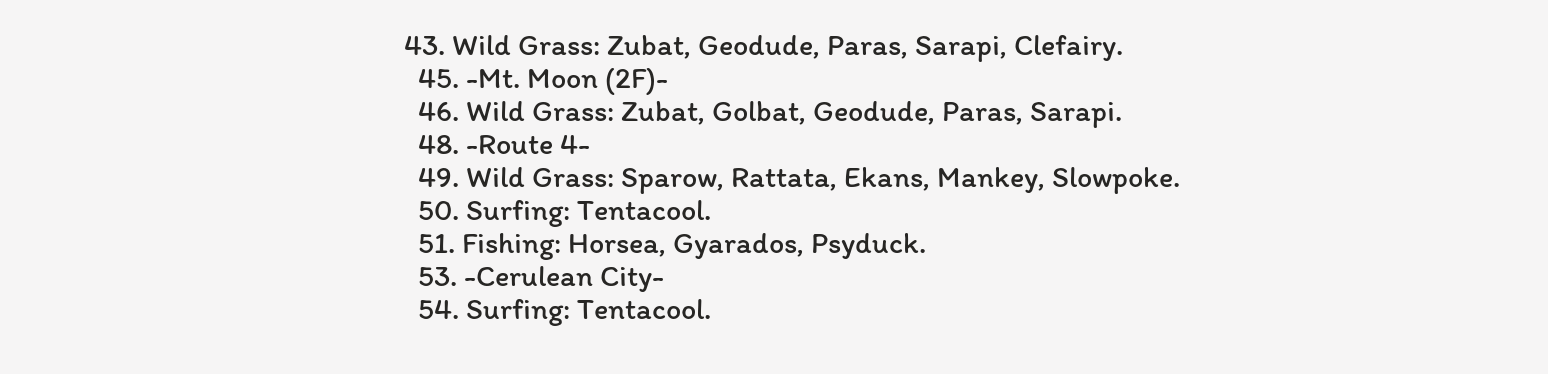43. Wild Grass: Zubat, Geodude, Paras, Sarapi, Clefairy.
  45. -Mt. Moon (2F)-
  46. Wild Grass: Zubat, Golbat, Geodude, Paras, Sarapi.
  48. -Route 4-
  49. Wild Grass: Sparow, Rattata, Ekans, Mankey, Slowpoke.
  50. Surfing: Tentacool.
  51. Fishing: Horsea, Gyarados, Psyduck.
  53. -Cerulean City-
  54. Surfing: Tentacool.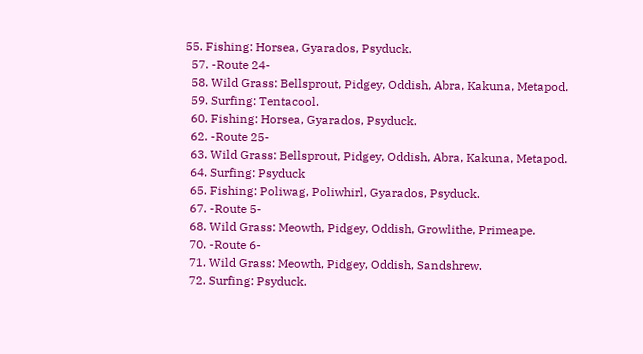55. Fishing: Horsea, Gyarados, Psyduck.
  57. -Route 24-
  58. Wild Grass: Bellsprout, Pidgey, Oddish, Abra, Kakuna, Metapod.
  59. Surfing: Tentacool.
  60. Fishing: Horsea, Gyarados, Psyduck.
  62. -Route 25-
  63. Wild Grass: Bellsprout, Pidgey, Oddish, Abra, Kakuna, Metapod.
  64. Surfing: Psyduck
  65. Fishing: Poliwag, Poliwhirl, Gyarados, Psyduck.
  67. -Route 5-
  68. Wild Grass: Meowth, Pidgey, Oddish, Growlithe, Primeape.
  70. -Route 6-
  71. Wild Grass: Meowth, Pidgey, Oddish, Sandshrew.
  72. Surfing: Psyduck.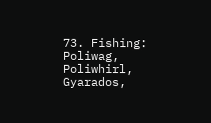73. Fishing: Poliwag, Poliwhirl, Gyarados,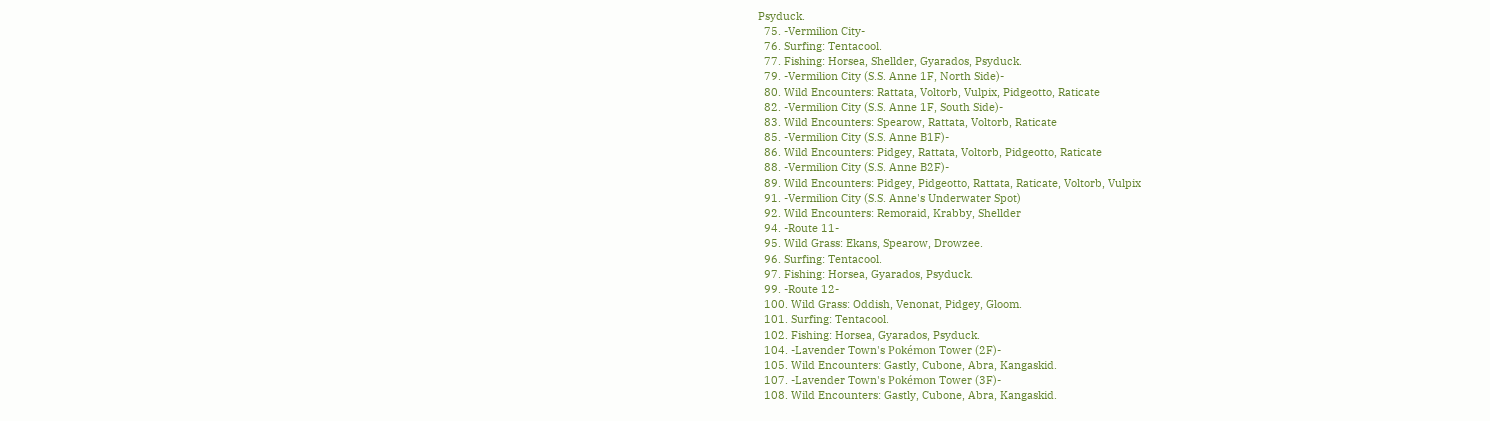Psyduck.
  75. -Vermilion City-
  76. Surfing: Tentacool.
  77. Fishing: Horsea, Shellder, Gyarados, Psyduck.
  79. -Vermilion City (S.S. Anne 1F, North Side)-
  80. Wild Encounters: Rattata, Voltorb, Vulpix, Pidgeotto, Raticate
  82. -Vermilion City (S.S. Anne 1F, South Side)-
  83. Wild Encounters: Spearow, Rattata, Voltorb, Raticate
  85. -Vermilion City (S.S. Anne B1F)-
  86. Wild Encounters: Pidgey, Rattata, Voltorb, Pidgeotto, Raticate
  88. -Vermilion City (S.S. Anne B2F)-
  89. Wild Encounters: Pidgey, Pidgeotto, Rattata, Raticate, Voltorb, Vulpix
  91. -Vermilion City (S.S. Anne's Underwater Spot)
  92. Wild Encounters: Remoraid, Krabby, Shellder
  94. -Route 11-
  95. Wild Grass: Ekans, Spearow, Drowzee.
  96. Surfing: Tentacool.
  97. Fishing: Horsea, Gyarados, Psyduck.
  99. -Route 12-
  100. Wild Grass: Oddish, Venonat, Pidgey, Gloom.
  101. Surfing: Tentacool.
  102. Fishing: Horsea, Gyarados, Psyduck.
  104. -Lavender Town's Pokémon Tower (2F)-
  105. Wild Encounters: Gastly, Cubone, Abra, Kangaskid.
  107. -Lavender Town's Pokémon Tower (3F)-
  108. Wild Encounters: Gastly, Cubone, Abra, Kangaskid.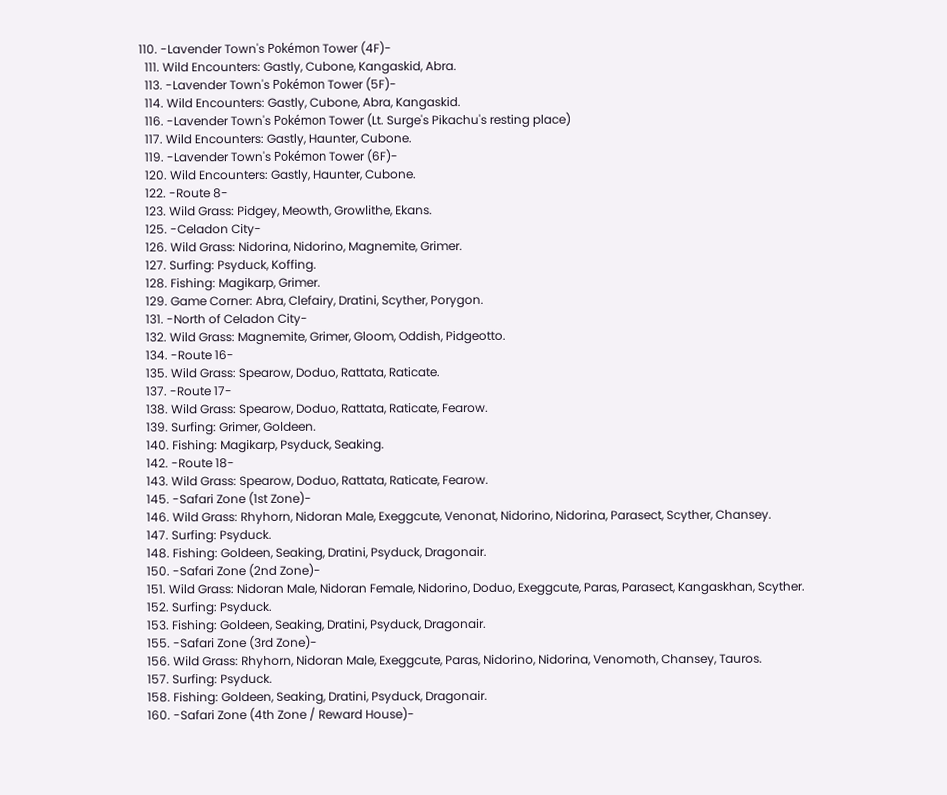110. -Lavender Town's Pokémon Tower (4F)-
  111. Wild Encounters: Gastly, Cubone, Kangaskid, Abra.
  113. -Lavender Town's Pokémon Tower (5F)-
  114. Wild Encounters: Gastly, Cubone, Abra, Kangaskid.
  116. -Lavender Town's Pokémon Tower (Lt. Surge's Pikachu's resting place)
  117. Wild Encounters: Gastly, Haunter, Cubone.
  119. -Lavender Town's Pokémon Tower (6F)-
  120. Wild Encounters: Gastly, Haunter, Cubone.
  122. -Route 8-
  123. Wild Grass: Pidgey, Meowth, Growlithe, Ekans.
  125. -Celadon City-
  126. Wild Grass: Nidorina, Nidorino, Magnemite, Grimer.
  127. Surfing: Psyduck, Koffing.
  128. Fishing: Magikarp, Grimer.
  129. Game Corner: Abra, Clefairy, Dratini, Scyther, Porygon.
  131. -North of Celadon City-
  132. Wild Grass: Magnemite, Grimer, Gloom, Oddish, Pidgeotto.
  134. -Route 16-
  135. Wild Grass: Spearow, Doduo, Rattata, Raticate.
  137. -Route 17-
  138. Wild Grass: Spearow, Doduo, Rattata, Raticate, Fearow.
  139. Surfing: Grimer, Goldeen.
  140. Fishing: Magikarp, Psyduck, Seaking.
  142. -Route 18-
  143. Wild Grass: Spearow, Doduo, Rattata, Raticate, Fearow.
  145. -Safari Zone (1st Zone)-
  146. Wild Grass: Rhyhorn, Nidoran Male, Exeggcute, Venonat, Nidorino, Nidorina, Parasect, Scyther, Chansey.
  147. Surfing: Psyduck.
  148. Fishing: Goldeen, Seaking, Dratini, Psyduck, Dragonair.
  150. -Safari Zone (2nd Zone)-
  151. Wild Grass: Nidoran Male, Nidoran Female, Nidorino, Doduo, Exeggcute, Paras, Parasect, Kangaskhan, Scyther.
  152. Surfing: Psyduck.
  153. Fishing: Goldeen, Seaking, Dratini, Psyduck, Dragonair.
  155. -Safari Zone (3rd Zone)-
  156. Wild Grass: Rhyhorn, Nidoran Male, Exeggcute, Paras, Nidorino, Nidorina, Venomoth, Chansey, Tauros.
  157. Surfing: Psyduck.
  158. Fishing: Goldeen, Seaking, Dratini, Psyduck, Dragonair.
  160. -Safari Zone (4th Zone / Reward House)-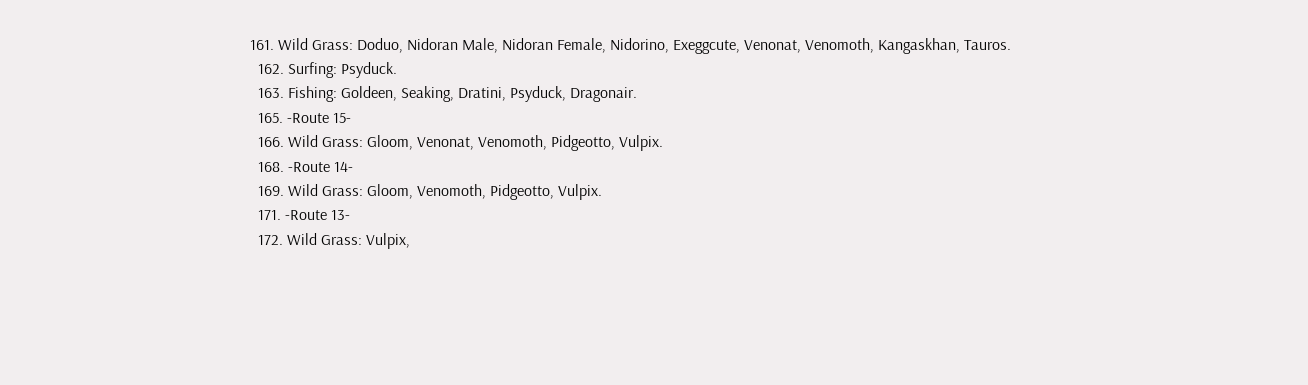161. Wild Grass: Doduo, Nidoran Male, Nidoran Female, Nidorino, Exeggcute, Venonat, Venomoth, Kangaskhan, Tauros.
  162. Surfing: Psyduck.
  163. Fishing: Goldeen, Seaking, Dratini, Psyduck, Dragonair.
  165. -Route 15-
  166. Wild Grass: Gloom, Venonat, Venomoth, Pidgeotto, Vulpix.
  168. -Route 14-
  169. Wild Grass: Gloom, Venomoth, Pidgeotto, Vulpix.
  171. -Route 13-
  172. Wild Grass: Vulpix,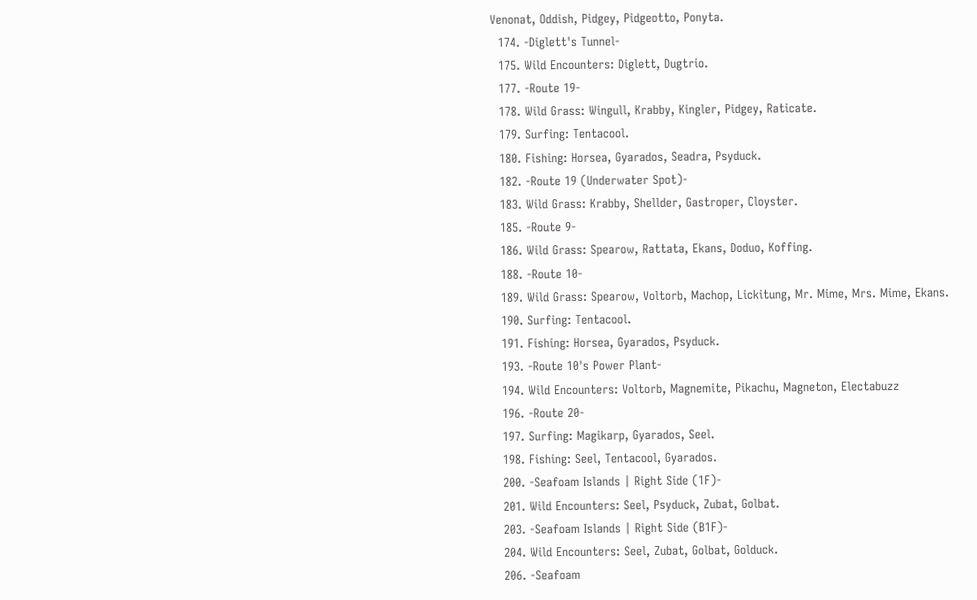Venonat, Oddish, Pidgey, Pidgeotto, Ponyta.
  174. -Diglett's Tunnel-
  175. Wild Encounters: Diglett, Dugtrio.
  177. -Route 19-
  178. Wild Grass: Wingull, Krabby, Kingler, Pidgey, Raticate.
  179. Surfing: Tentacool.
  180. Fishing: Horsea, Gyarados, Seadra, Psyduck.
  182. -Route 19 (Underwater Spot)-
  183. Wild Grass: Krabby, Shellder, Gastroper, Cloyster.
  185. -Route 9-
  186. Wild Grass: Spearow, Rattata, Ekans, Doduo, Koffing.
  188. -Route 10-
  189. Wild Grass: Spearow, Voltorb, Machop, Lickitung, Mr. Mime, Mrs. Mime, Ekans.
  190. Surfing: Tentacool.
  191. Fishing: Horsea, Gyarados, Psyduck.
  193. -Route 10's Power Plant-
  194. Wild Encounters: Voltorb, Magnemite, Pikachu, Magneton, Electabuzz
  196. -Route 20-
  197. Surfing: Magikarp, Gyarados, Seel.
  198. Fishing: Seel, Tentacool, Gyarados.
  200. -Seafoam Islands | Right Side (1F)-
  201. Wild Encounters: Seel, Psyduck, Zubat, Golbat.
  203. -Seafoam Islands | Right Side (B1F)-
  204. Wild Encounters: Seel, Zubat, Golbat, Golduck.
  206. -Seafoam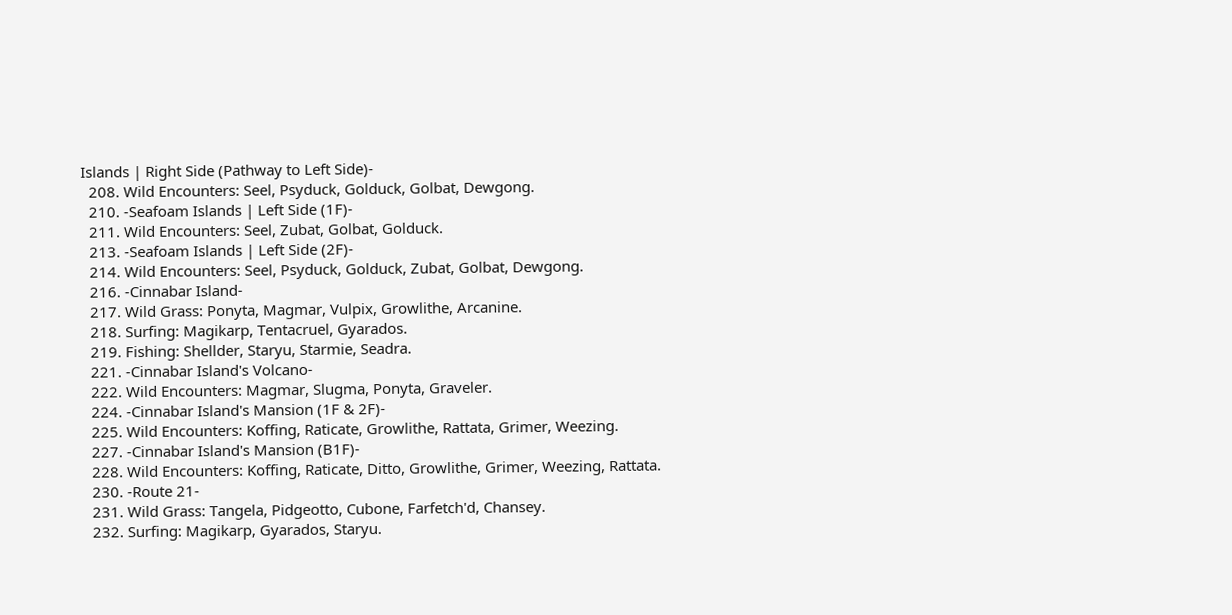Islands | Right Side (Pathway to Left Side)-
  208. Wild Encounters: Seel, Psyduck, Golduck, Golbat, Dewgong.
  210. -Seafoam Islands | Left Side (1F)-
  211. Wild Encounters: Seel, Zubat, Golbat, Golduck.
  213. -Seafoam Islands | Left Side (2F)-
  214. Wild Encounters: Seel, Psyduck, Golduck, Zubat, Golbat, Dewgong.
  216. -Cinnabar Island-
  217. Wild Grass: Ponyta, Magmar, Vulpix, Growlithe, Arcanine.
  218. Surfing: Magikarp, Tentacruel, Gyarados.
  219. Fishing: Shellder, Staryu, Starmie, Seadra.
  221. -Cinnabar Island's Volcano-
  222. Wild Encounters: Magmar, Slugma, Ponyta, Graveler.
  224. -Cinnabar Island's Mansion (1F & 2F)-
  225. Wild Encounters: Koffing, Raticate, Growlithe, Rattata, Grimer, Weezing.
  227. -Cinnabar Island's Mansion (B1F)-
  228. Wild Encounters: Koffing, Raticate, Ditto, Growlithe, Grimer, Weezing, Rattata.
  230. -Route 21-
  231. Wild Grass: Tangela, Pidgeotto, Cubone, Farfetch'd, Chansey.
  232. Surfing: Magikarp, Gyarados, Staryu.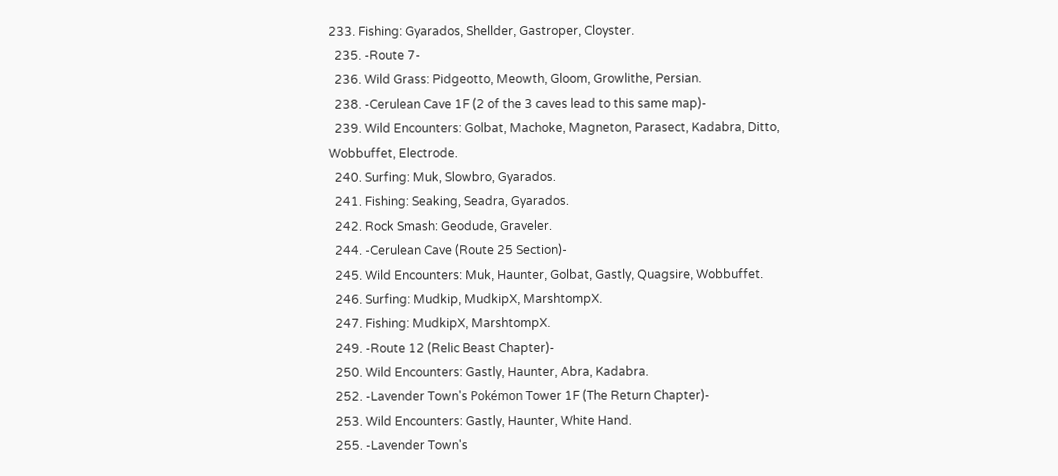233. Fishing: Gyarados, Shellder, Gastroper, Cloyster.
  235. -Route 7-
  236. Wild Grass: Pidgeotto, Meowth, Gloom, Growlithe, Persian.
  238. -Cerulean Cave 1F (2 of the 3 caves lead to this same map)-
  239. Wild Encounters: Golbat, Machoke, Magneton, Parasect, Kadabra, Ditto, Wobbuffet, Electrode.
  240. Surfing: Muk, Slowbro, Gyarados.
  241. Fishing: Seaking, Seadra, Gyarados.
  242. Rock Smash: Geodude, Graveler.
  244. -Cerulean Cave (Route 25 Section)-
  245. Wild Encounters: Muk, Haunter, Golbat, Gastly, Quagsire, Wobbuffet.
  246. Surfing: Mudkip, MudkipX, MarshtompX.
  247. Fishing: MudkipX, MarshtompX.
  249. -Route 12 (Relic Beast Chapter)-
  250. Wild Encounters: Gastly, Haunter, Abra, Kadabra.
  252. -Lavender Town's Pokémon Tower 1F (The Return Chapter)-
  253. Wild Encounters: Gastly, Haunter, White Hand.
  255. -Lavender Town's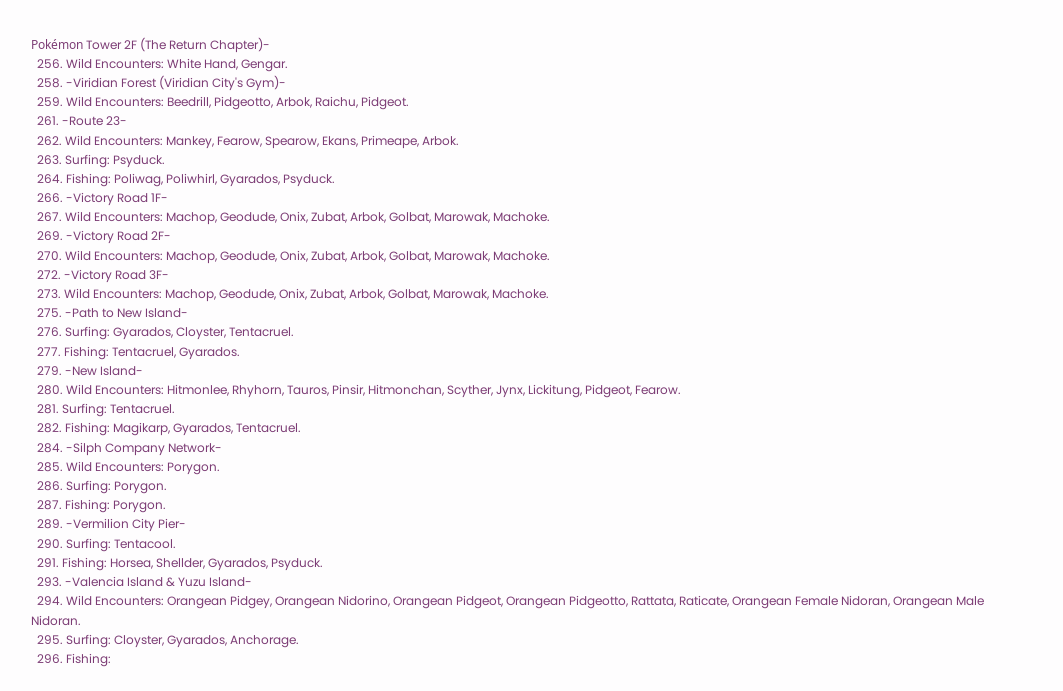Pokémon Tower 2F (The Return Chapter)-
  256. Wild Encounters: White Hand, Gengar.
  258. -Viridian Forest (Viridian City's Gym)-
  259. Wild Encounters: Beedrill, Pidgeotto, Arbok, Raichu, Pidgeot.
  261. -Route 23-
  262. Wild Encounters: Mankey, Fearow, Spearow, Ekans, Primeape, Arbok.
  263. Surfing: Psyduck.
  264. Fishing: Poliwag, Poliwhirl, Gyarados, Psyduck.
  266. -Victory Road 1F-
  267. Wild Encounters: Machop, Geodude, Onix, Zubat, Arbok, Golbat, Marowak, Machoke.
  269. -Victory Road 2F-
  270. Wild Encounters: Machop, Geodude, Onix, Zubat, Arbok, Golbat, Marowak, Machoke.
  272. -Victory Road 3F-
  273. Wild Encounters: Machop, Geodude, Onix, Zubat, Arbok, Golbat, Marowak, Machoke.
  275. -Path to New Island-
  276. Surfing: Gyarados, Cloyster, Tentacruel.
  277. Fishing: Tentacruel, Gyarados.
  279. -New Island-
  280. Wild Encounters: Hitmonlee, Rhyhorn, Tauros, Pinsir, Hitmonchan, Scyther, Jynx, Lickitung, Pidgeot, Fearow.
  281. Surfing: Tentacruel.
  282. Fishing: Magikarp, Gyarados, Tentacruel.
  284. -Silph Company Network-
  285. Wild Encounters: Porygon.
  286. Surfing: Porygon.
  287. Fishing: Porygon.
  289. -Vermilion City Pier-
  290. Surfing: Tentacool.
  291. Fishing: Horsea, Shellder, Gyarados, Psyduck.
  293. -Valencia Island & Yuzu Island-
  294. Wild Encounters: Orangean Pidgey, Orangean Nidorino, Orangean Pidgeot, Orangean Pidgeotto, Rattata, Raticate, Orangean Female Nidoran, Orangean Male Nidoran.
  295. Surfing: Cloyster, Gyarados, Anchorage.
  296. Fishing: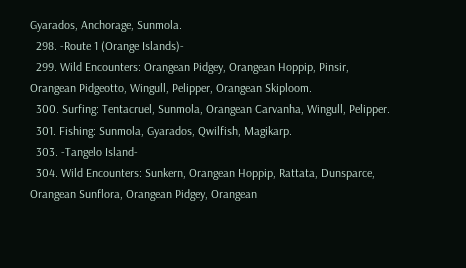Gyarados, Anchorage, Sunmola.
  298. -Route 1 (Orange Islands)-
  299. Wild Encounters: Orangean Pidgey, Orangean Hoppip, Pinsir, Orangean Pidgeotto, Wingull, Pelipper, Orangean Skiploom.
  300. Surfing: Tentacruel, Sunmola, Orangean Carvanha, Wingull, Pelipper.
  301. Fishing: Sunmola, Gyarados, Qwilfish, Magikarp.
  303. -Tangelo Island-
  304. Wild Encounters: Sunkern, Orangean Hoppip, Rattata, Dunsparce, Orangean Sunflora, Orangean Pidgey, Orangean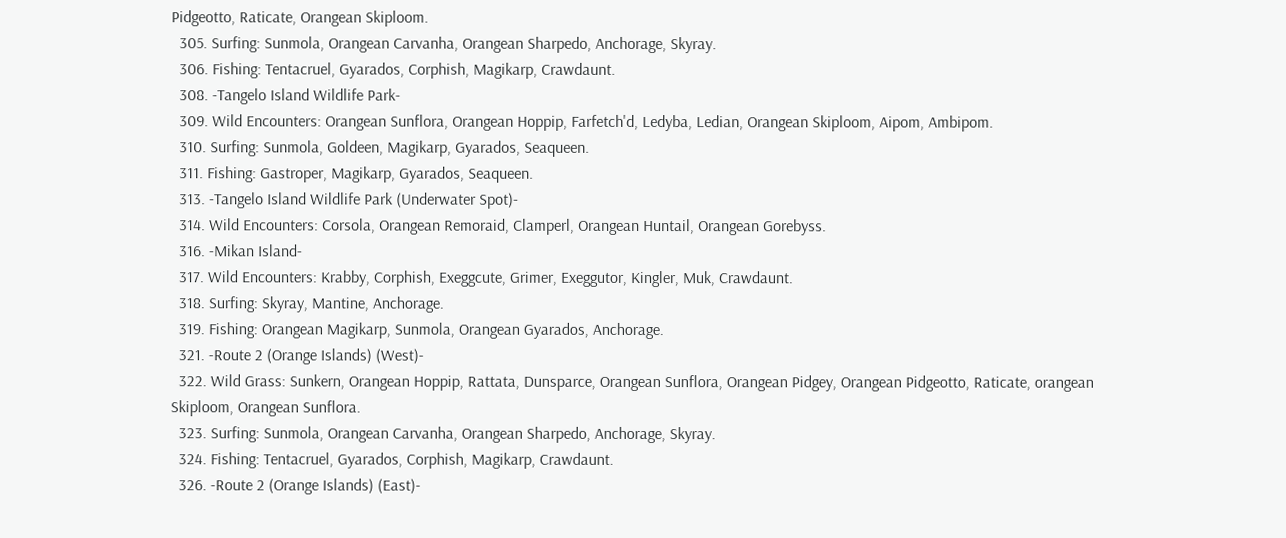Pidgeotto, Raticate, Orangean Skiploom.
  305. Surfing: Sunmola, Orangean Carvanha, Orangean Sharpedo, Anchorage, Skyray.
  306. Fishing: Tentacruel, Gyarados, Corphish, Magikarp, Crawdaunt.
  308. -Tangelo Island Wildlife Park-
  309. Wild Encounters: Orangean Sunflora, Orangean Hoppip, Farfetch'd, Ledyba, Ledian, Orangean Skiploom, Aipom, Ambipom.
  310. Surfing: Sunmola, Goldeen, Magikarp, Gyarados, Seaqueen.
  311. Fishing: Gastroper, Magikarp, Gyarados, Seaqueen.
  313. -Tangelo Island Wildlife Park (Underwater Spot)-
  314. Wild Encounters: Corsola, Orangean Remoraid, Clamperl, Orangean Huntail, Orangean Gorebyss.
  316. -Mikan Island-
  317. Wild Encounters: Krabby, Corphish, Exeggcute, Grimer, Exeggutor, Kingler, Muk, Crawdaunt.
  318. Surfing: Skyray, Mantine, Anchorage.
  319. Fishing: Orangean Magikarp, Sunmola, Orangean Gyarados, Anchorage.
  321. -Route 2 (Orange Islands) (West)-
  322. Wild Grass: Sunkern, Orangean Hoppip, Rattata, Dunsparce, Orangean Sunflora, Orangean Pidgey, Orangean Pidgeotto, Raticate, orangean Skiploom, Orangean Sunflora.
  323. Surfing: Sunmola, Orangean Carvanha, Orangean Sharpedo, Anchorage, Skyray.
  324. Fishing: Tentacruel, Gyarados, Corphish, Magikarp, Crawdaunt.
  326. -Route 2 (Orange Islands) (East)-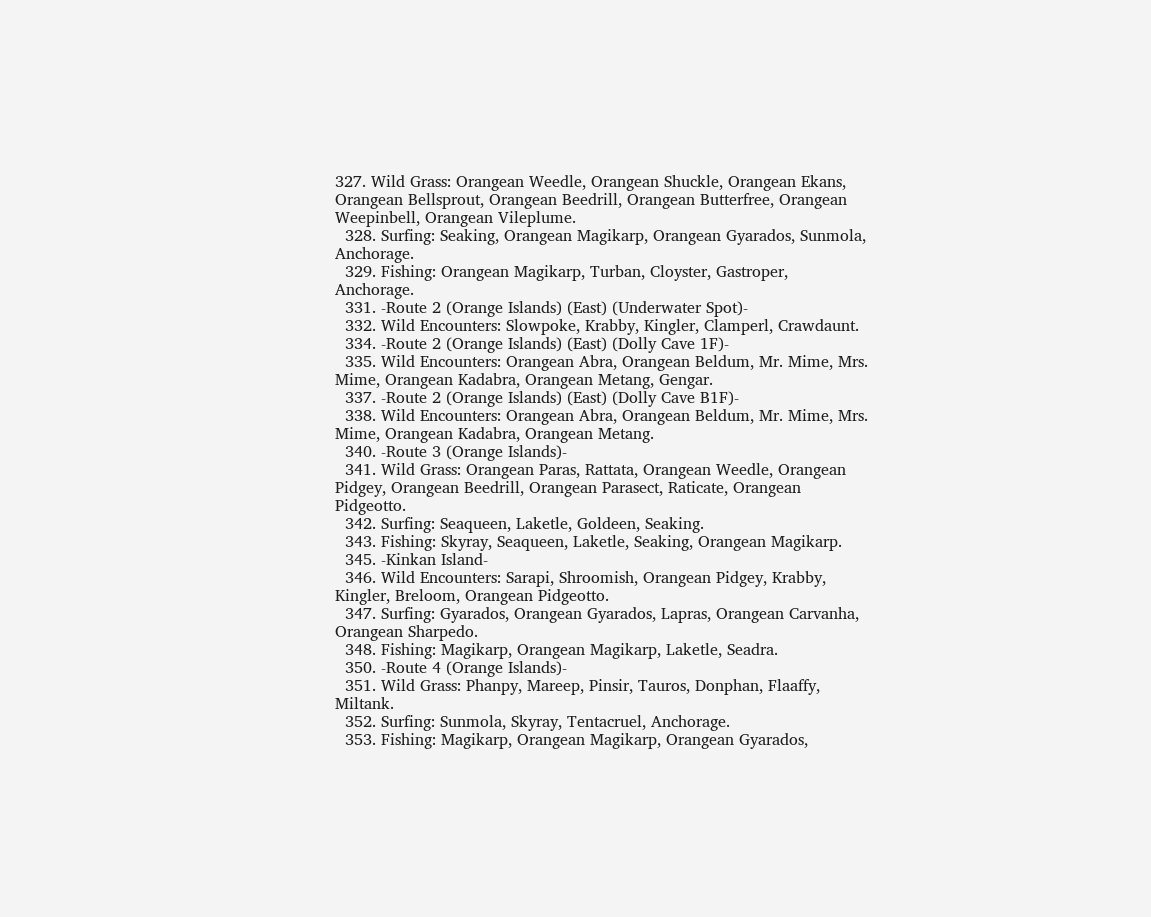327. Wild Grass: Orangean Weedle, Orangean Shuckle, Orangean Ekans, Orangean Bellsprout, Orangean Beedrill, Orangean Butterfree, Orangean Weepinbell, Orangean Vileplume.
  328. Surfing: Seaking, Orangean Magikarp, Orangean Gyarados, Sunmola, Anchorage.
  329. Fishing: Orangean Magikarp, Turban, Cloyster, Gastroper, Anchorage.
  331. -Route 2 (Orange Islands) (East) (Underwater Spot)-
  332. Wild Encounters: Slowpoke, Krabby, Kingler, Clamperl, Crawdaunt.
  334. -Route 2 (Orange Islands) (East) (Dolly Cave 1F)-
  335. Wild Encounters: Orangean Abra, Orangean Beldum, Mr. Mime, Mrs. Mime, Orangean Kadabra, Orangean Metang, Gengar.
  337. -Route 2 (Orange Islands) (East) (Dolly Cave B1F)-
  338. Wild Encounters: Orangean Abra, Orangean Beldum, Mr. Mime, Mrs. Mime, Orangean Kadabra, Orangean Metang.
  340. -Route 3 (Orange Islands)-
  341. Wild Grass: Orangean Paras, Rattata, Orangean Weedle, Orangean Pidgey, Orangean Beedrill, Orangean Parasect, Raticate, Orangean Pidgeotto.
  342. Surfing: Seaqueen, Laketle, Goldeen, Seaking.
  343. Fishing: Skyray, Seaqueen, Laketle, Seaking, Orangean Magikarp.
  345. -Kinkan Island-
  346. Wild Encounters: Sarapi, Shroomish, Orangean Pidgey, Krabby, Kingler, Breloom, Orangean Pidgeotto.
  347. Surfing: Gyarados, Orangean Gyarados, Lapras, Orangean Carvanha, Orangean Sharpedo.
  348. Fishing: Magikarp, Orangean Magikarp, Laketle, Seadra.
  350. -Route 4 (Orange Islands)-
  351. Wild Grass: Phanpy, Mareep, Pinsir, Tauros, Donphan, Flaaffy, Miltank.
  352. Surfing: Sunmola, Skyray, Tentacruel, Anchorage.
  353. Fishing: Magikarp, Orangean Magikarp, Orangean Gyarados,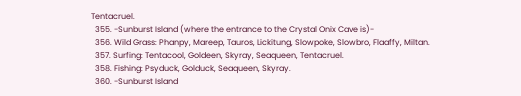Tentacruel.
  355. -Sunburst Island (where the entrance to the Crystal Onix Cave is)-
  356. Wild Grass: Phanpy, Mareep, Tauros, Lickitung, Slowpoke, Slowbro, Flaaffy, Miltan.
  357. Surfing: Tentacool, Goldeen, Skyray, Seaqueen, Tentacruel.
  358. Fishing: Psyduck, Golduck, Seaqueen, Skyray.
  360. -Sunburst Island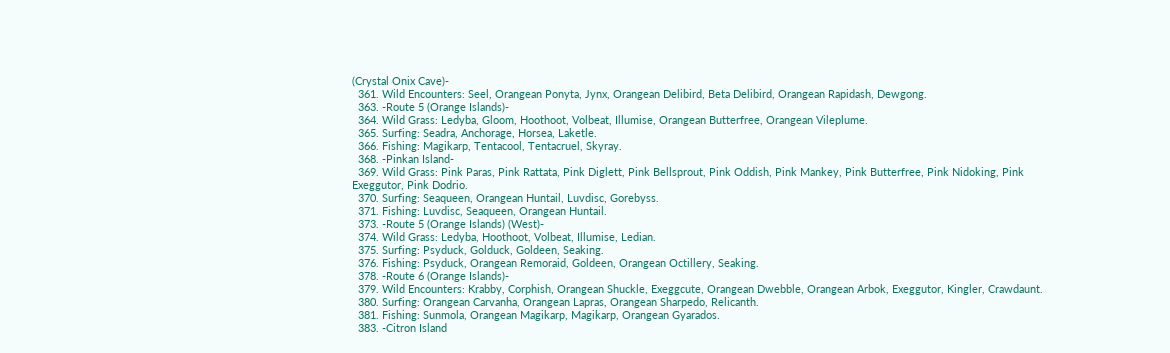(Crystal Onix Cave)-
  361. Wild Encounters: Seel, Orangean Ponyta, Jynx, Orangean Delibird, Beta Delibird, Orangean Rapidash, Dewgong.
  363. -Route 5 (Orange Islands)-
  364. Wild Grass: Ledyba, Gloom, Hoothoot, Volbeat, Illumise, Orangean Butterfree, Orangean Vileplume.
  365. Surfing: Seadra, Anchorage, Horsea, Laketle.
  366. Fishing: Magikarp, Tentacool, Tentacruel, Skyray.
  368. -Pinkan Island-
  369. Wild Grass: Pink Paras, Pink Rattata, Pink Diglett, Pink Bellsprout, Pink Oddish, Pink Mankey, Pink Butterfree, Pink Nidoking, Pink Exeggutor, Pink Dodrio.
  370. Surfing: Seaqueen, Orangean Huntail, Luvdisc, Gorebyss.
  371. Fishing: Luvdisc, Seaqueen, Orangean Huntail.
  373. -Route 5 (Orange Islands) (West)-
  374. Wild Grass: Ledyba, Hoothoot, Volbeat, Illumise, Ledian.
  375. Surfing: Psyduck, Golduck, Goldeen, Seaking.
  376. Fishing: Psyduck, Orangean Remoraid, Goldeen, Orangean Octillery, Seaking.
  378. -Route 6 (Orange Islands)-
  379. Wild Encounters: Krabby, Corphish, Orangean Shuckle, Exeggcute, Orangean Dwebble, Orangean Arbok, Exeggutor, Kingler, Crawdaunt.
  380. Surfing: Orangean Carvanha, Orangean Lapras, Orangean Sharpedo, Relicanth.
  381. Fishing: Sunmola, Orangean Magikarp, Magikarp, Orangean Gyarados.
  383. -Citron Island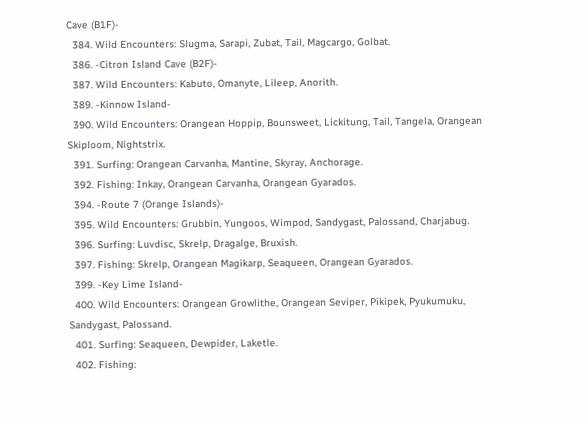Cave (B1F)-
  384. Wild Encounters: Slugma, Sarapi, Zubat, Tail, Magcargo, Golbat.
  386. -Citron Island Cave (B2F)-
  387. Wild Encounters: Kabuto, Omanyte, Lileep, Anorith.
  389. -Kinnow Island-
  390. Wild Encounters: Orangean Hoppip, Bounsweet, Lickitung, Tail, Tangela, Orangean Skiploom, Nightstrix.
  391. Surfing: Orangean Carvanha, Mantine, Skyray, Anchorage.
  392. Fishing: Inkay, Orangean Carvanha, Orangean Gyarados.
  394. -Route 7 (Orange Islands)-
  395. Wild Encounters: Grubbin, Yungoos, Wimpod, Sandygast, Palossand, Charjabug.
  396. Surfing: Luvdisc, Skrelp, Dragalge, Bruxish.
  397. Fishing: Skrelp, Orangean Magikarp, Seaqueen, Orangean Gyarados.
  399. -Key Lime Island-
  400. Wild Encounters: Orangean Growlithe, Orangean Seviper, Pikipek, Pyukumuku, Sandygast, Palossand.
  401. Surfing: Seaqueen, Dewpider, Laketle.
  402. Fishing: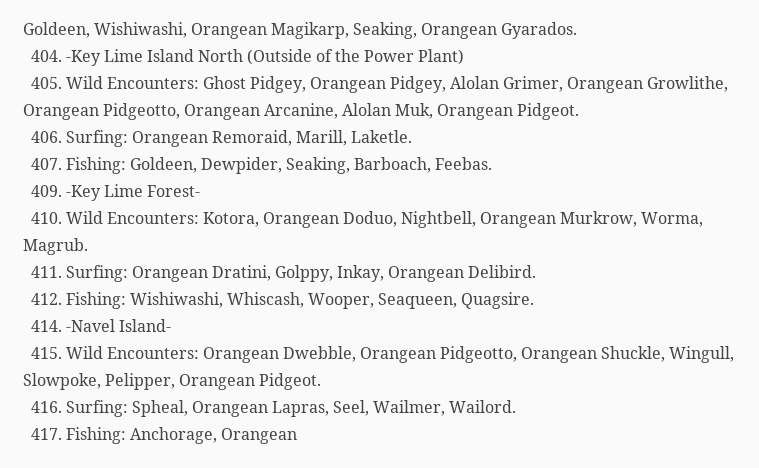Goldeen, Wishiwashi, Orangean Magikarp, Seaking, Orangean Gyarados.
  404. -Key Lime Island North (Outside of the Power Plant)
  405. Wild Encounters: Ghost Pidgey, Orangean Pidgey, Alolan Grimer, Orangean Growlithe, Orangean Pidgeotto, Orangean Arcanine, Alolan Muk, Orangean Pidgeot.
  406. Surfing: Orangean Remoraid, Marill, Laketle.
  407. Fishing: Goldeen, Dewpider, Seaking, Barboach, Feebas.
  409. -Key Lime Forest-
  410. Wild Encounters: Kotora, Orangean Doduo, Nightbell, Orangean Murkrow, Worma, Magrub.
  411. Surfing: Orangean Dratini, Golppy, Inkay, Orangean Delibird.
  412. Fishing: Wishiwashi, Whiscash, Wooper, Seaqueen, Quagsire.
  414. -Navel Island-
  415. Wild Encounters: Orangean Dwebble, Orangean Pidgeotto, Orangean Shuckle, Wingull, Slowpoke, Pelipper, Orangean Pidgeot.
  416. Surfing: Spheal, Orangean Lapras, Seel, Wailmer, Wailord.
  417. Fishing: Anchorage, Orangean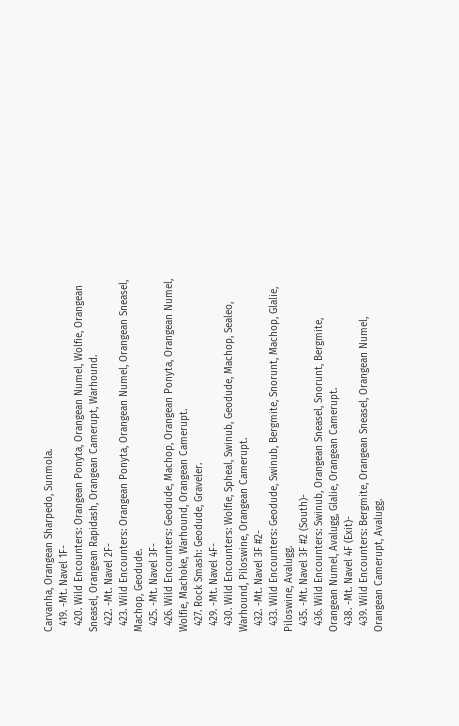Carvanha, Orangean Sharpedo, Sunmola.
  419. -Mt. Navel 1F-
  420. Wild Encounters: Orangean Ponyta, Orangean Numel, Wolfie, Orangean Sneasel, Orangean Rapidash, Orangean Camerupt, Warhound.
  422. -Mt. Navel 2F-
  423. Wild Encounters: Orangean Ponyta, Orangean Numel, Orangean Sneasel, Machop, Geodude.
  425. -Mt. Navel 3F-
  426. Wild Encounters: Geodude, Machop, Orangean Ponyta, Orangean Numel, Wolfie, Machoke, Warhound, Orangean Camerupt.
  427. Rock Smash: Geodude, Graveler.
  429. -Mt. Navel 4F-
  430. Wild Encounters: Wolfie, Spheal, Swinub, Geodude, Machop, Sealeo, Warhound, Piloswine, Orangean Camerupt.
  432. -Mt. Navel 3F #2-
  433. Wild Encounters: Geodude, Swinub, Bergmite, Snorunt, Machop, Glalie, Piloswine, Avalugg.
  435. -Mt. Navel 3F #2 (South)-
  436. Wild Encounters: Swinub, Orangean Sneasel, Snorunt, Bergmite, Orangean Numel, Avalugg, Glalie, Orangean Camerupt.
  438. -Mt. Navel 4F (Exit)-
  439. Wild Encounters: Bergmite, Orangean Sneasel, Orangean Numel, Orangean Camerupt, Avalugg.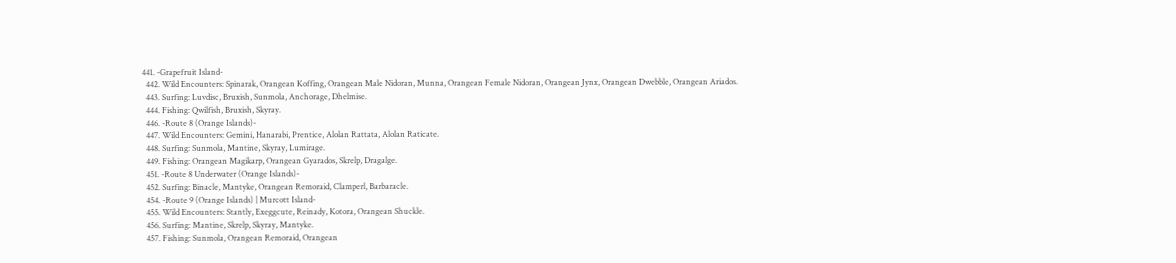441. -Grapefruit Island-
  442. Wild Encounters: Spinarak, Orangean Koffing, Orangean Male Nidoran, Munna, Orangean Female Nidoran, Orangean Jynx, Orangean Dwebble, Orangean Ariados.
  443. Surfing: Luvdisc, Bruxish, Sunmola, Anchorage, Dhelmise.
  444. Fishing: Qwilfish, Bruxish, Skyray.
  446. -Route 8 (Orange Islands)-
  447. Wild Encounters: Gemini, Hanarabi, Prentice, Alolan Rattata, Alolan Raticate.
  448. Surfing: Sunmola, Mantine, Skyray, Lumirage.
  449. Fishing: Orangean Magikarp, Orangean Gyarados, Skrelp, Dragalge.
  451. -Route 8 Underwater (Orange Islands)-
  452. Surfing: Binacle, Mantyke, Orangean Remoraid, Clamperl, Barbaracle.
  454. -Route 9 (Orange Islands) | Murcott Island-
  455. Wild Encounters: Stantly, Exeggcute, Reinady, Kotora, Orangean Shuckle.
  456. Surfing: Mantine, Skrelp, Skyray, Mantyke.
  457. Fishing: Sunmola, Orangean Remoraid, Orangean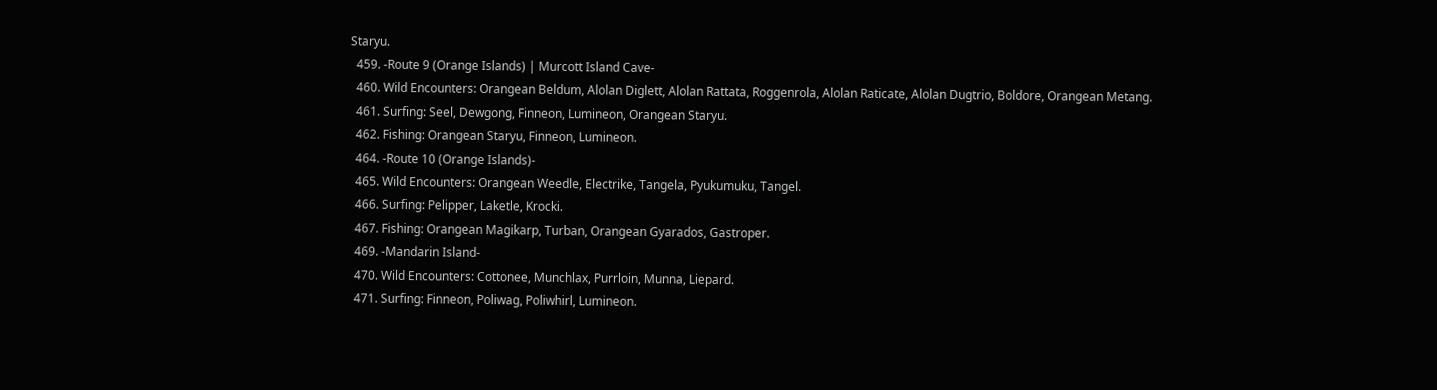Staryu.
  459. -Route 9 (Orange Islands) | Murcott Island Cave-
  460. Wild Encounters: Orangean Beldum, Alolan Diglett, Alolan Rattata, Roggenrola, Alolan Raticate, Alolan Dugtrio, Boldore, Orangean Metang.
  461. Surfing: Seel, Dewgong, Finneon, Lumineon, Orangean Staryu.
  462. Fishing: Orangean Staryu, Finneon, Lumineon.
  464. -Route 10 (Orange Islands)-
  465. Wild Encounters: Orangean Weedle, Electrike, Tangela, Pyukumuku, Tangel.
  466. Surfing: Pelipper, Laketle, Krocki.
  467. Fishing: Orangean Magikarp, Turban, Orangean Gyarados, Gastroper.
  469. -Mandarin Island-
  470. Wild Encounters: Cottonee, Munchlax, Purrloin, Munna, Liepard.
  471. Surfing: Finneon, Poliwag, Poliwhirl, Lumineon.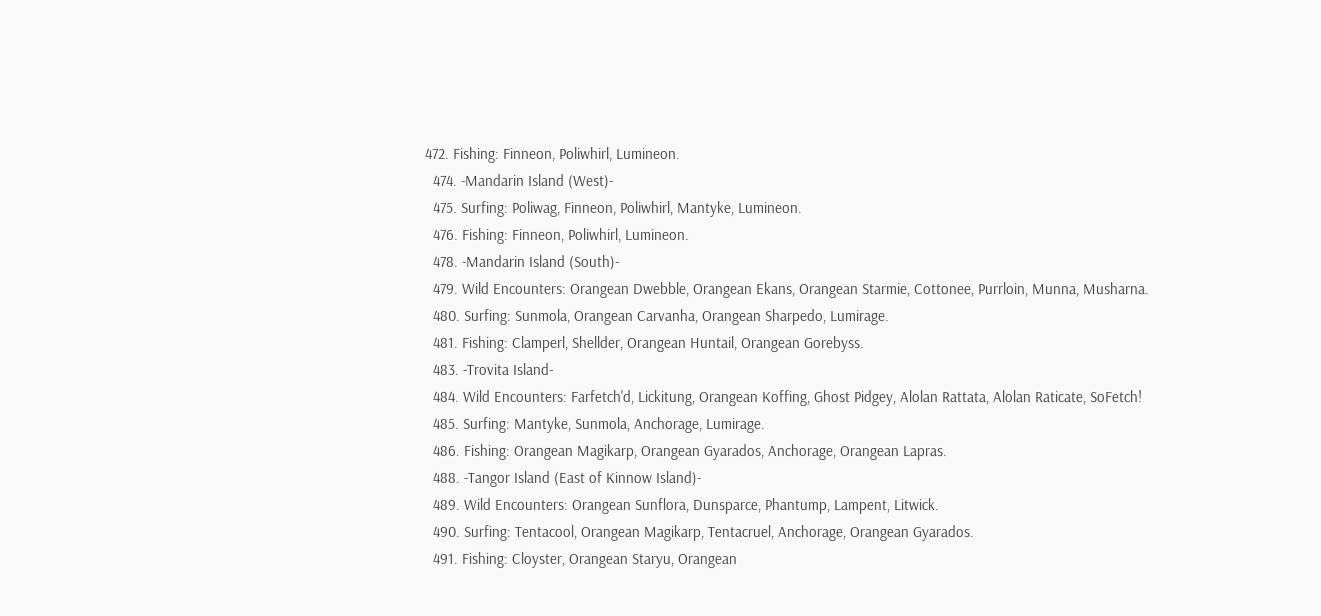472. Fishing: Finneon, Poliwhirl, Lumineon.
  474. -Mandarin Island (West)-
  475. Surfing: Poliwag, Finneon, Poliwhirl, Mantyke, Lumineon.
  476. Fishing: Finneon, Poliwhirl, Lumineon.
  478. -Mandarin Island (South)-
  479. Wild Encounters: Orangean Dwebble, Orangean Ekans, Orangean Starmie, Cottonee, Purrloin, Munna, Musharna.
  480. Surfing: Sunmola, Orangean Carvanha, Orangean Sharpedo, Lumirage.
  481. Fishing: Clamperl, Shellder, Orangean Huntail, Orangean Gorebyss.
  483. -Trovita Island-
  484. Wild Encounters: Farfetch'd, Lickitung, Orangean Koffing, Ghost Pidgey, Alolan Rattata, Alolan Raticate, SoFetch!
  485. Surfing: Mantyke, Sunmola, Anchorage, Lumirage.
  486. Fishing: Orangean Magikarp, Orangean Gyarados, Anchorage, Orangean Lapras.
  488. -Tangor Island (East of Kinnow Island)-
  489. Wild Encounters: Orangean Sunflora, Dunsparce, Phantump, Lampent, Litwick.
  490. Surfing: Tentacool, Orangean Magikarp, Tentacruel, Anchorage, Orangean Gyarados.
  491. Fishing: Cloyster, Orangean Staryu, Orangean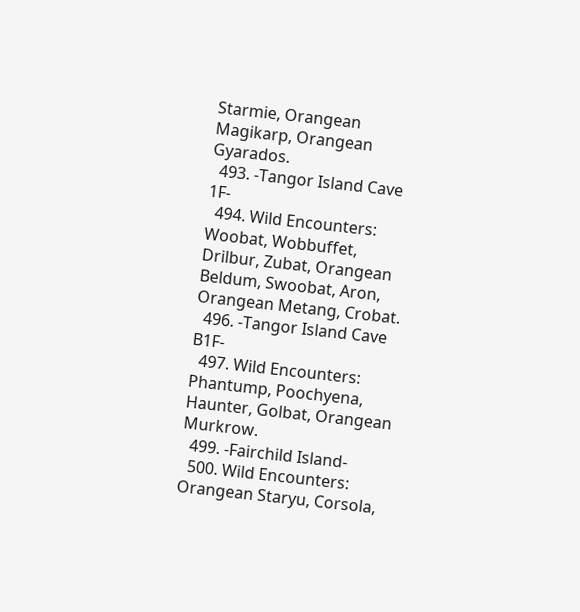Starmie, Orangean Magikarp, Orangean Gyarados.
  493. -Tangor Island Cave 1F-
  494. Wild Encounters: Woobat, Wobbuffet, Drilbur, Zubat, Orangean Beldum, Swoobat, Aron, Orangean Metang, Crobat.
  496. -Tangor Island Cave B1F-
  497. Wild Encounters: Phantump, Poochyena, Haunter, Golbat, Orangean Murkrow.
  499. -Fairchild Island-
  500. Wild Encounters: Orangean Staryu, Corsola,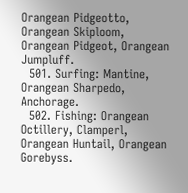Orangean Pidgeotto, Orangean Skiploom, Orangean Pidgeot, Orangean Jumpluff.
  501. Surfing: Mantine, Orangean Sharpedo, Anchorage.
  502. Fishing: Orangean Octillery, Clamperl, Orangean Huntail, Orangean Gorebyss.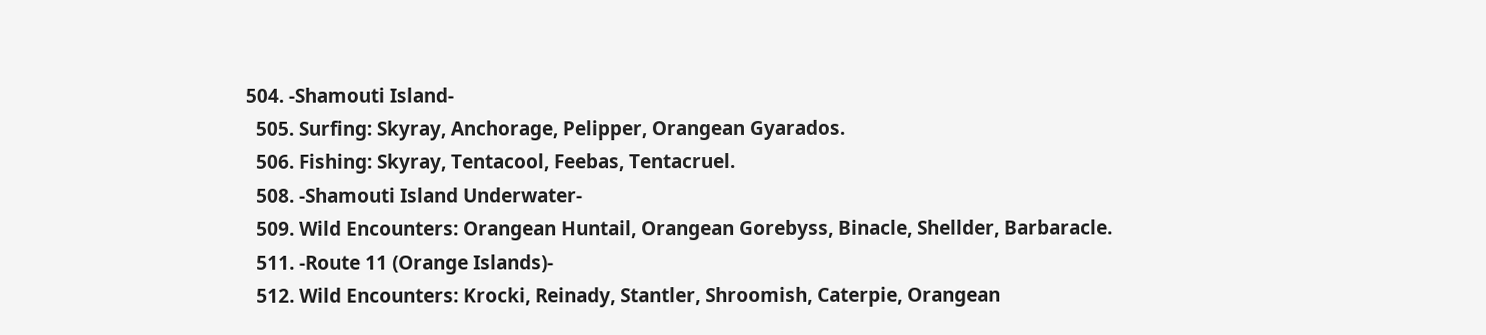504. -Shamouti Island-
  505. Surfing: Skyray, Anchorage, Pelipper, Orangean Gyarados.
  506. Fishing: Skyray, Tentacool, Feebas, Tentacruel.
  508. -Shamouti Island Underwater-
  509. Wild Encounters: Orangean Huntail, Orangean Gorebyss, Binacle, Shellder, Barbaracle.
  511. -Route 11 (Orange Islands)-
  512. Wild Encounters: Krocki, Reinady, Stantler, Shroomish, Caterpie, Orangean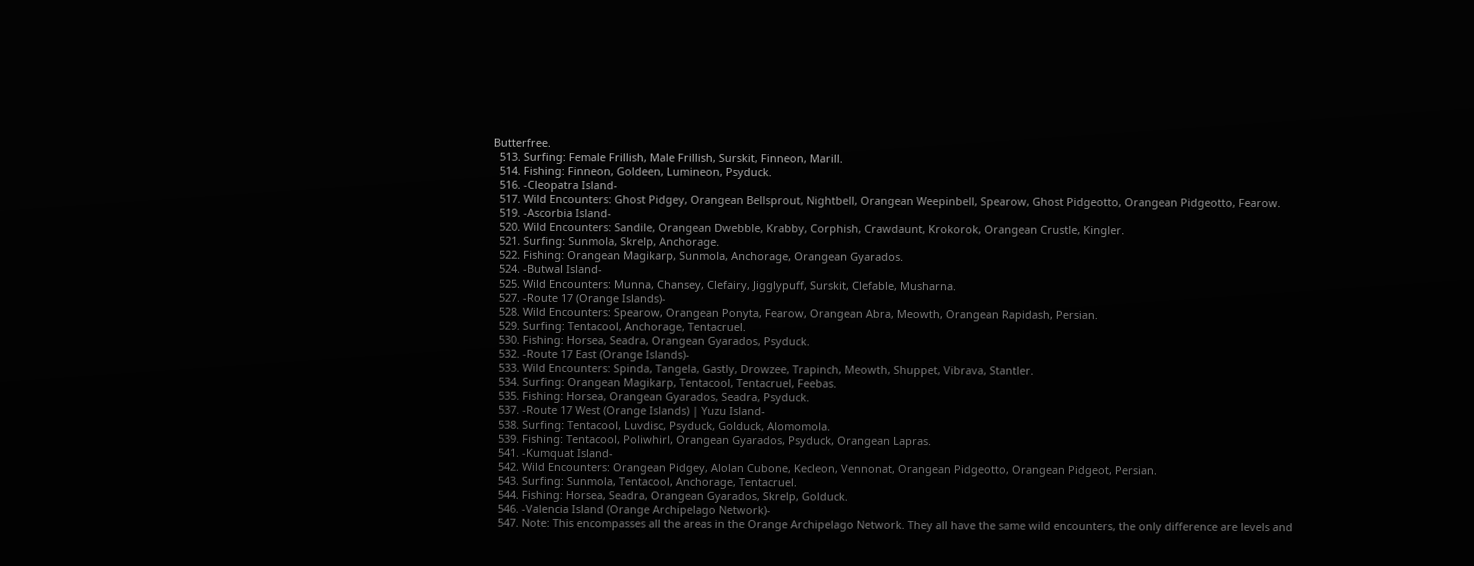Butterfree.
  513. Surfing: Female Frillish, Male Frillish, Surskit, Finneon, Marill.
  514. Fishing: Finneon, Goldeen, Lumineon, Psyduck.
  516. -Cleopatra Island-
  517. Wild Encounters: Ghost Pidgey, Orangean Bellsprout, Nightbell, Orangean Weepinbell, Spearow, Ghost Pidgeotto, Orangean Pidgeotto, Fearow.
  519. -Ascorbia Island-
  520. Wild Encounters: Sandile, Orangean Dwebble, Krabby, Corphish, Crawdaunt, Krokorok, Orangean Crustle, Kingler.
  521. Surfing: Sunmola, Skrelp, Anchorage.
  522. Fishing: Orangean Magikarp, Sunmola, Anchorage, Orangean Gyarados.
  524. -Butwal Island-
  525. Wild Encounters: Munna, Chansey, Clefairy, Jigglypuff, Surskit, Clefable, Musharna.
  527. -Route 17 (Orange Islands)-
  528. Wild Encounters: Spearow, Orangean Ponyta, Fearow, Orangean Abra, Meowth, Orangean Rapidash, Persian.
  529. Surfing: Tentacool, Anchorage, Tentacruel.
  530. Fishing: Horsea, Seadra, Orangean Gyarados, Psyduck.
  532. -Route 17 East (Orange Islands)-
  533. Wild Encounters: Spinda, Tangela, Gastly, Drowzee, Trapinch, Meowth, Shuppet, Vibrava, Stantler.
  534. Surfing: Orangean Magikarp, Tentacool, Tentacruel, Feebas.
  535. Fishing: Horsea, Orangean Gyarados, Seadra, Psyduck.
  537. -Route 17 West (Orange Islands) | Yuzu Island-
  538. Surfing: Tentacool, Luvdisc, Psyduck, Golduck, Alomomola.
  539. Fishing: Tentacool, Poliwhirl, Orangean Gyarados, Psyduck, Orangean Lapras.
  541. -Kumquat Island-
  542. Wild Encounters: Orangean Pidgey, Alolan Cubone, Kecleon, Vennonat, Orangean Pidgeotto, Orangean Pidgeot, Persian.
  543. Surfing: Sunmola, Tentacool, Anchorage, Tentacruel.
  544. Fishing: Horsea, Seadra, Orangean Gyarados, Skrelp, Golduck.
  546. -Valencia Island (Orange Archipelago Network)-
  547. Note: This encompasses all the areas in the Orange Archipelago Network. They all have the same wild encounters, the only difference are levels and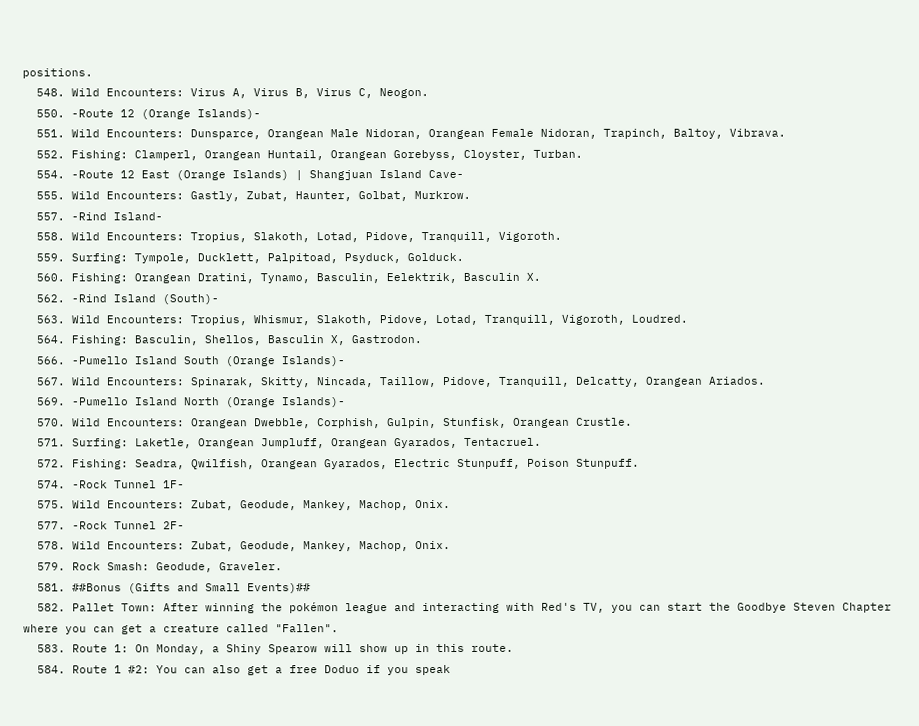positions.
  548. Wild Encounters: Virus A, Virus B, Virus C, Neogon.
  550. -Route 12 (Orange Islands)-
  551. Wild Encounters: Dunsparce, Orangean Male Nidoran, Orangean Female Nidoran, Trapinch, Baltoy, Vibrava.
  552. Fishing: Clamperl, Orangean Huntail, Orangean Gorebyss, Cloyster, Turban.
  554. -Route 12 East (Orange Islands) | Shangjuan Island Cave-
  555. Wild Encounters: Gastly, Zubat, Haunter, Golbat, Murkrow.
  557. -Rind Island-
  558. Wild Encounters: Tropius, Slakoth, Lotad, Pidove, Tranquill, Vigoroth.
  559. Surfing: Tympole, Ducklett, Palpitoad, Psyduck, Golduck.
  560. Fishing: Orangean Dratini, Tynamo, Basculin, Eelektrik, Basculin X.
  562. -Rind Island (South)-
  563. Wild Encounters: Tropius, Whismur, Slakoth, Pidove, Lotad, Tranquill, Vigoroth, Loudred.
  564. Fishing: Basculin, Shellos, Basculin X, Gastrodon.
  566. -Pumello Island South (Orange Islands)-
  567. Wild Encounters: Spinarak, Skitty, Nincada, Taillow, Pidove, Tranquill, Delcatty, Orangean Ariados.
  569. -Pumello Island North (Orange Islands)-
  570. Wild Encounters: Orangean Dwebble, Corphish, Gulpin, Stunfisk, Orangean Crustle.
  571. Surfing: Laketle, Orangean Jumpluff, Orangean Gyarados, Tentacruel.
  572. Fishing: Seadra, Qwilfish, Orangean Gyarados, Electric Stunpuff, Poison Stunpuff.
  574. -Rock Tunnel 1F-
  575. Wild Encounters: Zubat, Geodude, Mankey, Machop, Onix.
  577. -Rock Tunnel 2F-
  578. Wild Encounters: Zubat, Geodude, Mankey, Machop, Onix.
  579. Rock Smash: Geodude, Graveler.
  581. ##Bonus (Gifts and Small Events)##
  582. Pallet Town: After winning the pokémon league and interacting with Red's TV, you can start the Goodbye Steven Chapter where you can get a creature called "Fallen".
  583. Route 1: On Monday, a Shiny Spearow will show up in this route.
  584. Route 1 #2: You can also get a free Doduo if you speak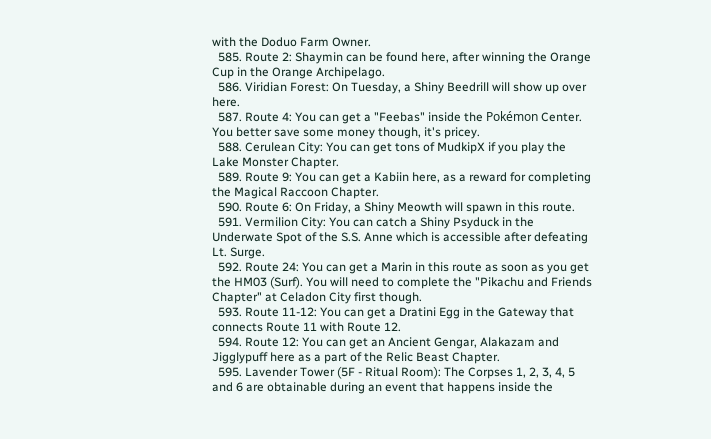with the Doduo Farm Owner.
  585. Route 2: Shaymin can be found here, after winning the Orange Cup in the Orange Archipelago.
  586. Viridian Forest: On Tuesday, a Shiny Beedrill will show up over here.
  587. Route 4: You can get a "Feebas" inside the Pokémon Center. You better save some money though, it's pricey.
  588. Cerulean City: You can get tons of MudkipX if you play the Lake Monster Chapter.
  589. Route 9: You can get a Kabiin here, as a reward for completing the Magical Raccoon Chapter.
  590. Route 6: On Friday, a Shiny Meowth will spawn in this route.
  591. Vermilion City: You can catch a Shiny Psyduck in the Underwate Spot of the S.S. Anne which is accessible after defeating Lt. Surge.
  592. Route 24: You can get a Marin in this route as soon as you get the HM03 (Surf). You will need to complete the "Pikachu and Friends Chapter" at Celadon City first though.
  593. Route 11-12: You can get a Dratini Egg in the Gateway that connects Route 11 with Route 12.
  594. Route 12: You can get an Ancient Gengar, Alakazam and Jigglypuff here as a part of the Relic Beast Chapter.
  595. Lavender Tower (5F - Ritual Room): The Corpses 1, 2, 3, 4, 5 and 6 are obtainable during an event that happens inside the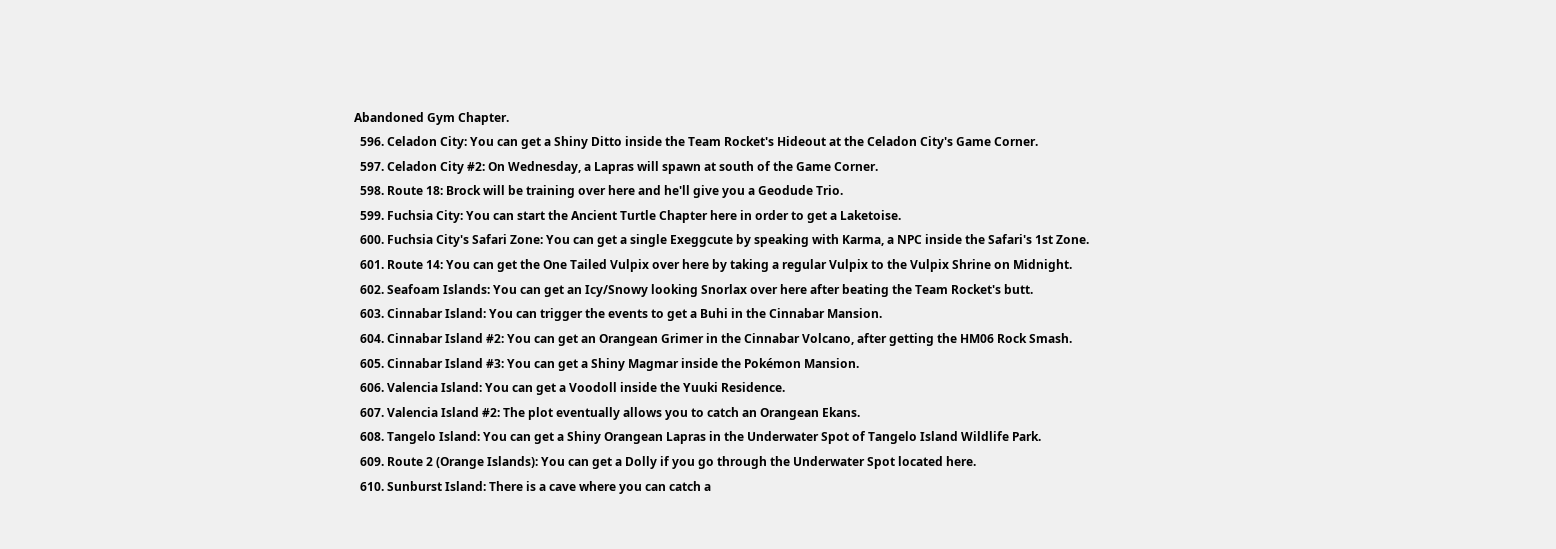Abandoned Gym Chapter.
  596. Celadon City: You can get a Shiny Ditto inside the Team Rocket's Hideout at the Celadon City's Game Corner.
  597. Celadon City #2: On Wednesday, a Lapras will spawn at south of the Game Corner.
  598. Route 18: Brock will be training over here and he'll give you a Geodude Trio.
  599. Fuchsia City: You can start the Ancient Turtle Chapter here in order to get a Laketoise.
  600. Fuchsia City's Safari Zone: You can get a single Exeggcute by speaking with Karma, a NPC inside the Safari's 1st Zone.
  601. Route 14: You can get the One Tailed Vulpix over here by taking a regular Vulpix to the Vulpix Shrine on Midnight.
  602. Seafoam Islands: You can get an Icy/Snowy looking Snorlax over here after beating the Team Rocket's butt.
  603. Cinnabar Island: You can trigger the events to get a Buhi in the Cinnabar Mansion.
  604. Cinnabar Island #2: You can get an Orangean Grimer in the Cinnabar Volcano, after getting the HM06 Rock Smash.
  605. Cinnabar Island #3: You can get a Shiny Magmar inside the Pokémon Mansion.
  606. Valencia Island: You can get a Voodoll inside the Yuuki Residence.
  607. Valencia Island #2: The plot eventually allows you to catch an Orangean Ekans.
  608. Tangelo Island: You can get a Shiny Orangean Lapras in the Underwater Spot of Tangelo Island Wildlife Park.
  609. Route 2 (Orange Islands): You can get a Dolly if you go through the Underwater Spot located here.
  610. Sunburst Island: There is a cave where you can catch a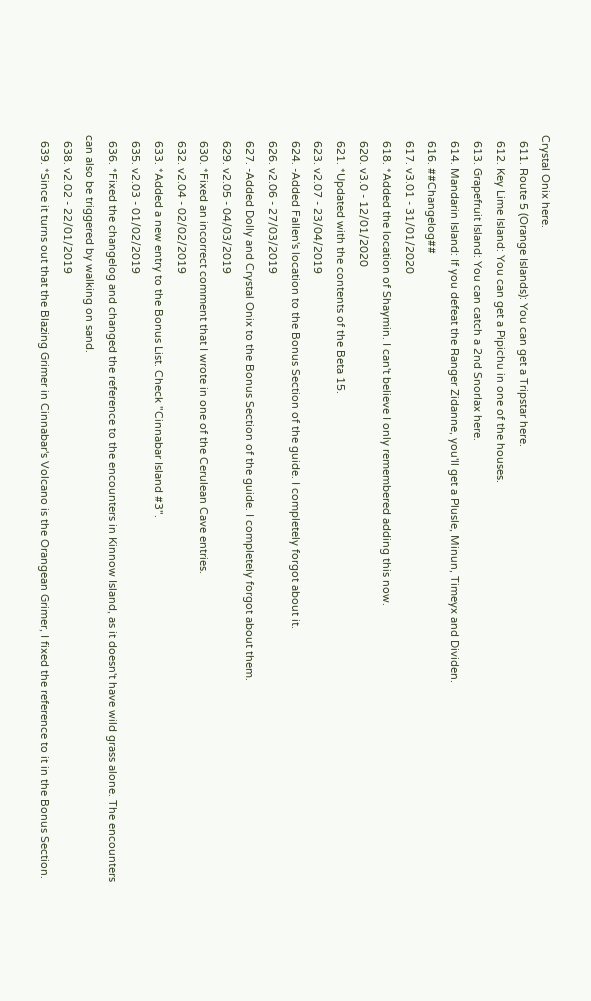Crystal Onix here.
  611. Route 5 (Orange Islands): You can get a Tripstar here.
  612. Key Lime Island: You can get a Pipichu in one of the houses.
  613. Grapefruit Island: You can catch a 2nd Snorlax here.
  614. Mandarin Island: If you defeat the Ranger Zidanne, you'll get a Plusle, Minun, Timeyx and Dividen.
  616. ##Changelog##
  617. v3.01 - 31/01/2020
  618. *Added the location of Shaymin. I can't believe I only remembered adding this now.
  620. v3.0 - 12/01/2020
  621. *Updated with the contents of the Beta 15.
  623. v2.07 - 23/04/2019
  624. -Added Fallen's location to the Bonus Section of the guide. I completely forgot about it.
  626. v2.06 - 27/03/2019
  627. -Added Dolly and Crystal Onix to the Bonus Section of the guide. I completely forgot about them.
  629. v2.05 - 04/03/2019
  630. *Fixed an incorrect comment that I wrote in one of the Cerulean Cave entries.
  632. v2.04 - 02/02/2019
  633. *Added a new entry to the Bonus List. Check "Cinnabar Island #3".
  635. v2.03 - 01/02/2019
  636. *Fixed the changelog and changed the reference to the encounters in Kinnow Island, as it doesn't have wild grass alone. The encounters can also be triggered by walking on sand.
  638. v2.02 - 22/01/2019
  639. *Since it turns out that the Blazing Grimer in Cinnabar's Volcano is the Orangean Grimer, I fixed the reference to it in the Bonus Section.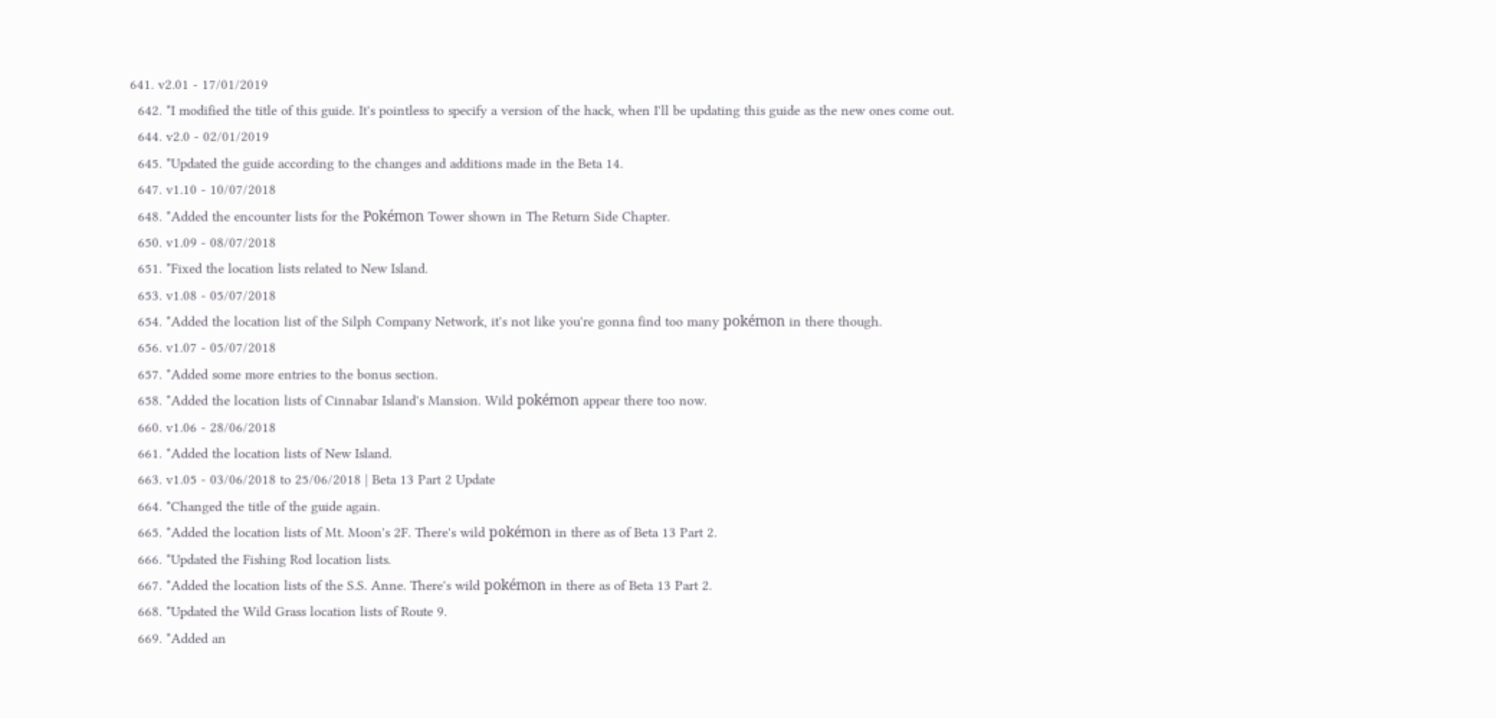641. v2.01 - 17/01/2019
  642. *I modified the title of this guide. It's pointless to specify a version of the hack, when I'll be updating this guide as the new ones come out.
  644. v2.0 - 02/01/2019
  645. *Updated the guide according to the changes and additions made in the Beta 14.
  647. v1.10 - 10/07/2018
  648. *Added the encounter lists for the Pokémon Tower shown in The Return Side Chapter.
  650. v1.09 - 08/07/2018
  651. *Fixed the location lists related to New Island.
  653. v1.08 - 05/07/2018
  654. *Added the location list of the Silph Company Network, it's not like you're gonna find too many pokémon in there though.
  656. v1.07 - 05/07/2018
  657. *Added some more entries to the bonus section.
  658. *Added the location lists of Cinnabar Island's Mansion. Wild pokémon appear there too now.
  660. v1.06 - 28/06/2018
  661. *Added the location lists of New Island.
  663. v1.05 - 03/06/2018 to 25/06/2018 | Beta 13 Part 2 Update
  664. *Changed the title of the guide again.
  665. *Added the location lists of Mt. Moon's 2F. There's wild pokémon in there as of Beta 13 Part 2.
  666. *Updated the Fishing Rod location lists.
  667. *Added the location lists of the S.S. Anne. There's wild pokémon in there as of Beta 13 Part 2.
  668. *Updated the Wild Grass location lists of Route 9.
  669. *Added an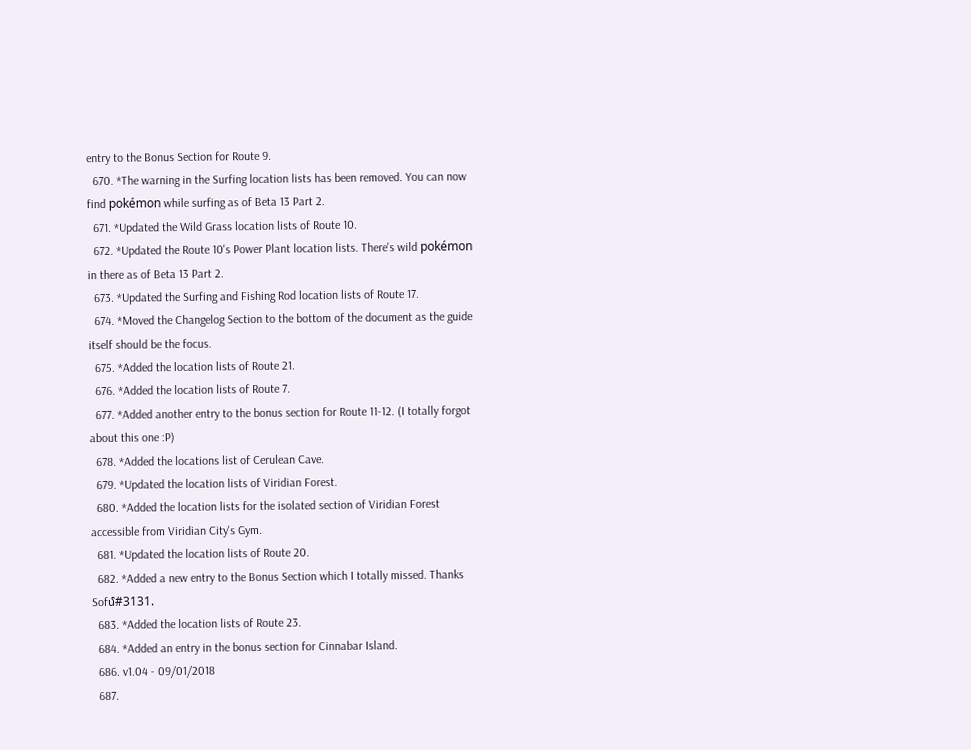entry to the Bonus Section for Route 9.
  670. *The warning in the Surfing location lists has been removed. You can now find pokémon while surfing as of Beta 13 Part 2.
  671. *Updated the Wild Grass location lists of Route 10.
  672. *Updated the Route 10's Power Plant location lists. There's wild pokémon in there as of Beta 13 Part 2.
  673. *Updated the Surfing and Fishing Rod location lists of Route 17.
  674. *Moved the Changelog Section to the bottom of the document as the guide itself should be the focus.
  675. *Added the location lists of Route 21.
  676. *Added the location lists of Route 7.
  677. *Added another entry to the bonus section for Route 11-12. (I totally forgot about this one :P)
  678. *Added the locations list of Cerulean Cave.
  679. *Updated the location lists of Viridian Forest.
  680. *Added the location lists for the isolated section of Viridian Forest accessible from Viridian City's Gym.
  681. *Updated the location lists of Route 20.
  682. *Added a new entry to the Bonus Section which I totally missed. Thanks Sofմ#3131.
  683. *Added the location lists of Route 23.
  684. *Added an entry in the bonus section for Cinnabar Island.
  686. v1.04 - 09/01/2018
  687.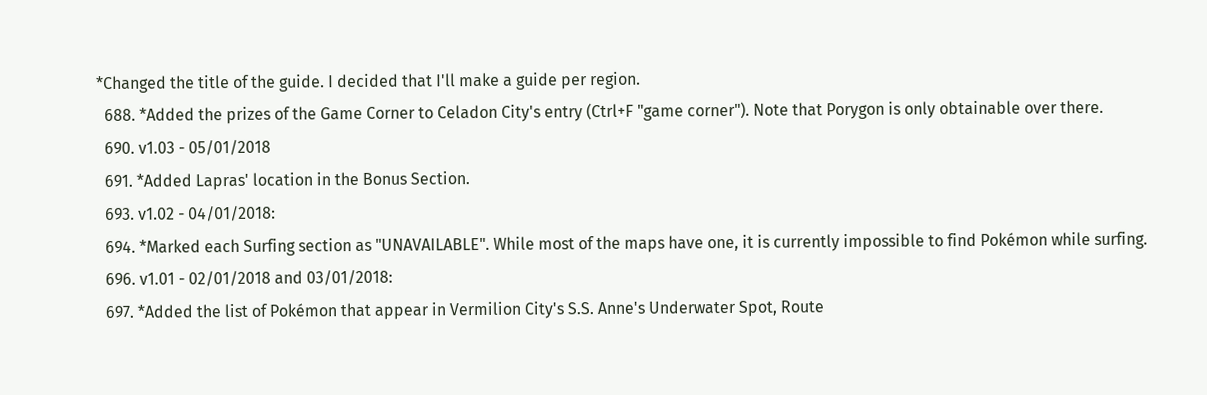*Changed the title of the guide. I decided that I'll make a guide per region.
  688. *Added the prizes of the Game Corner to Celadon City's entry (Ctrl+F "game corner"). Note that Porygon is only obtainable over there.
  690. v1.03 - 05/01/2018
  691. *Added Lapras' location in the Bonus Section.
  693. v1.02 - 04/01/2018:
  694. *Marked each Surfing section as "UNAVAILABLE". While most of the maps have one, it is currently impossible to find Pokémon while surfing.
  696. v1.01 - 02/01/2018 and 03/01/2018:
  697. *Added the list of Pokémon that appear in Vermilion City's S.S. Anne's Underwater Spot, Route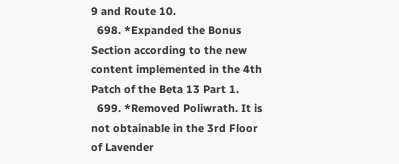9 and Route 10.
  698. *Expanded the Bonus Section according to the new content implemented in the 4th Patch of the Beta 13 Part 1.
  699. *Removed Poliwrath. It is not obtainable in the 3rd Floor of Lavender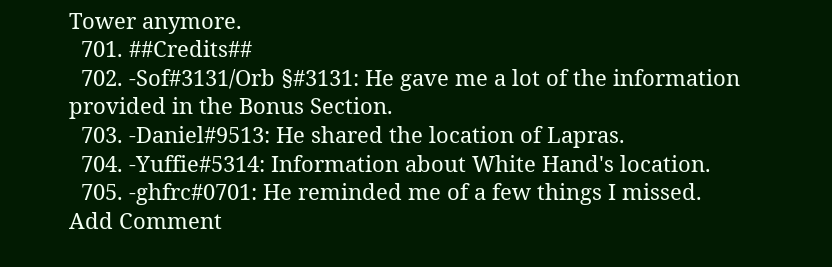Tower anymore.
  701. ##Credits##
  702. -Sof#3131/Orb §#3131: He gave me a lot of the information provided in the Bonus Section.
  703. -Daniel#9513: He shared the location of Lapras.
  704. -Yuffie#5314: Information about White Hand's location.
  705. -ghfrc#0701: He reminded me of a few things I missed.
Add Comment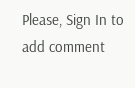Please, Sign In to add comment